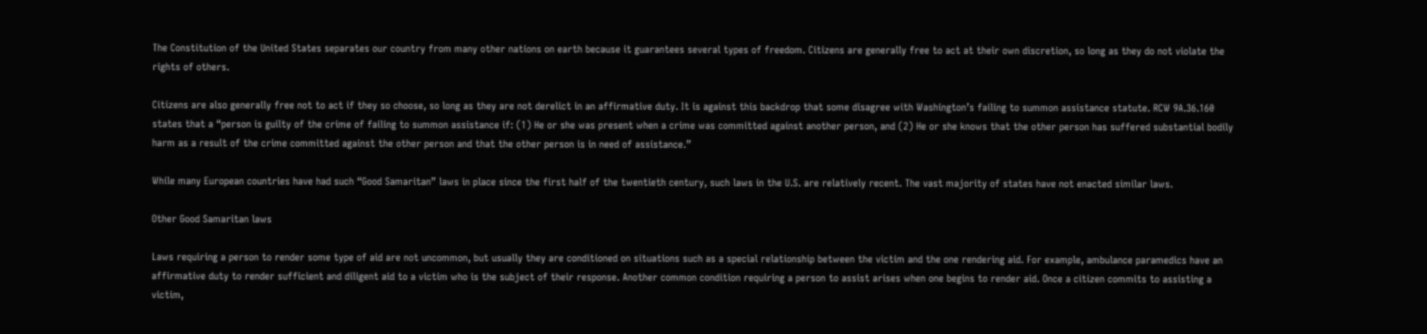The Constitution of the United States separates our country from many other nations on earth because it guarantees several types of freedom. Citizens are generally free to act at their own discretion, so long as they do not violate the rights of others.

Citizens are also generally free not to act if they so choose, so long as they are not derelict in an affirmative duty. It is against this backdrop that some disagree with Washington’s failing to summon assistance statute. RCW 9A.36.160 states that a “person is guilty of the crime of failing to summon assistance if: (1) He or she was present when a crime was committed against another person, and (2) He or she knows that the other person has suffered substantial bodily harm as a result of the crime committed against the other person and that the other person is in need of assistance.”

While many European countries have had such “Good Samaritan” laws in place since the first half of the twentieth century, such laws in the U.S. are relatively recent. The vast majority of states have not enacted similar laws.

Other Good Samaritan laws

Laws requiring a person to render some type of aid are not uncommon, but usually they are conditioned on situations such as a special relationship between the victim and the one rendering aid. For example, ambulance paramedics have an affirmative duty to render sufficient and diligent aid to a victim who is the subject of their response. Another common condition requiring a person to assist arises when one begins to render aid. Once a citizen commits to assisting a victim,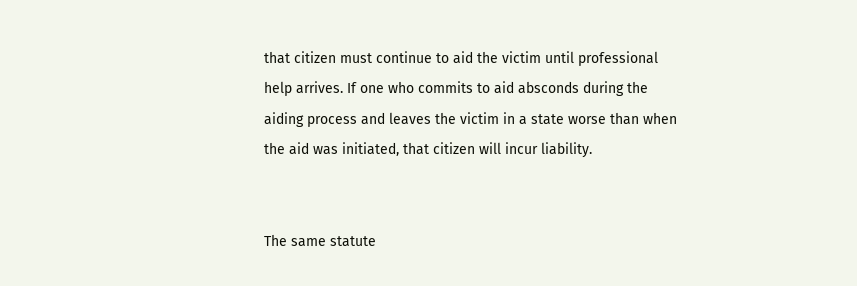that citizen must continue to aid the victim until professional help arrives. If one who commits to aid absconds during the aiding process and leaves the victim in a state worse than when the aid was initiated, that citizen will incur liability.


The same statute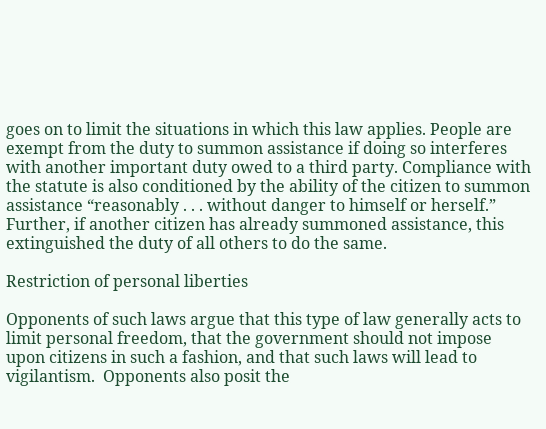goes on to limit the situations in which this law applies. People are exempt from the duty to summon assistance if doing so interferes with another important duty owed to a third party. Compliance with the statute is also conditioned by the ability of the citizen to summon assistance “reasonably . . . without danger to himself or herself.” Further, if another citizen has already summoned assistance, this extinguished the duty of all others to do the same.

Restriction of personal liberties

Opponents of such laws argue that this type of law generally acts to limit personal freedom, that the government should not impose upon citizens in such a fashion, and that such laws will lead to vigilantism.  Opponents also posit the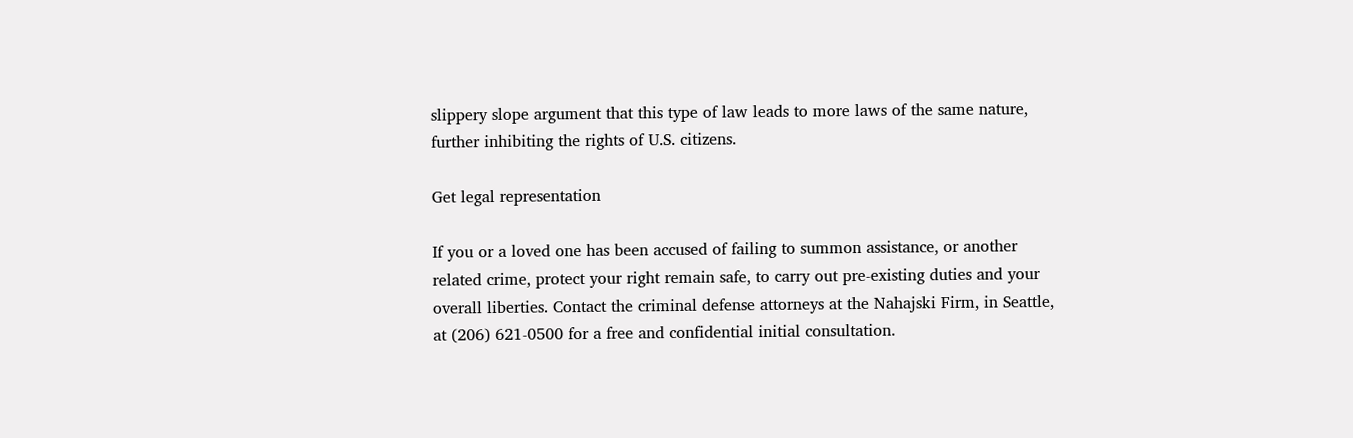slippery slope argument that this type of law leads to more laws of the same nature, further inhibiting the rights of U.S. citizens.

Get legal representation

If you or a loved one has been accused of failing to summon assistance, or another related crime, protect your right remain safe, to carry out pre-existing duties and your overall liberties. Contact the criminal defense attorneys at the Nahajski Firm, in Seattle, at (206) 621-0500 for a free and confidential initial consultation.